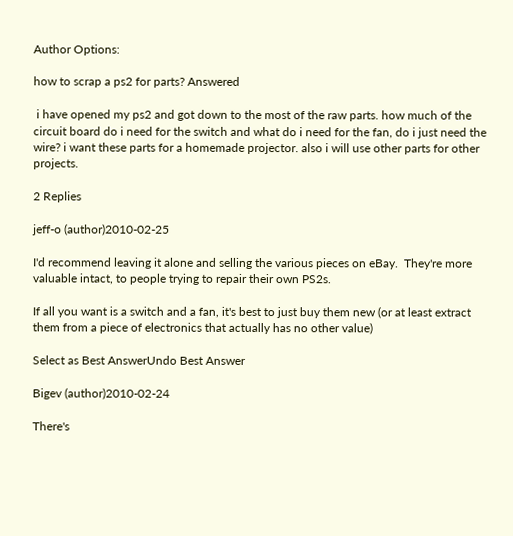Author Options:

how to scrap a ps2 for parts? Answered

 i have opened my ps2 and got down to the most of the raw parts. how much of the circuit board do i need for the switch and what do i need for the fan, do i just need the wire? i want these parts for a homemade projector. also i will use other parts for other projects.

2 Replies

jeff-o (author)2010-02-25

I'd recommend leaving it alone and selling the various pieces on eBay.  They're more valuable intact, to people trying to repair their own PS2s.

If all you want is a switch and a fan, it's best to just buy them new (or at least extract them from a piece of electronics that actually has no other value)

Select as Best AnswerUndo Best Answer

Bigev (author)2010-02-24

There's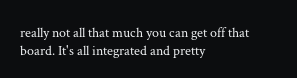really not all that much you can get off that board. It's all integrated and pretty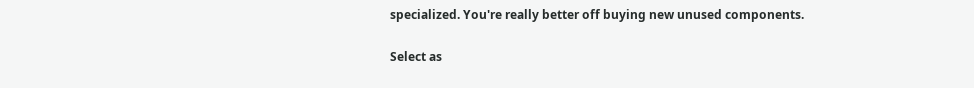specialized. You're really better off buying new unused components.

Select as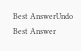Best AnswerUndo Best Answer